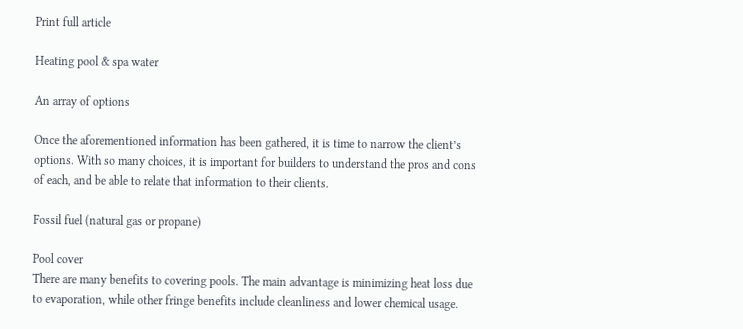Print full article

Heating pool & spa water

An array of options

Once the aforementioned information has been gathered, it is time to narrow the client’s options. With so many choices, it is important for builders to understand the pros and cons of each, and be able to relate that information to their clients.

Fossil fuel (natural gas or propane)

Pool cover
There are many benefits to covering pools. The main advantage is minimizing heat loss due to evaporation, while other fringe benefits include cleanliness and lower chemical usage.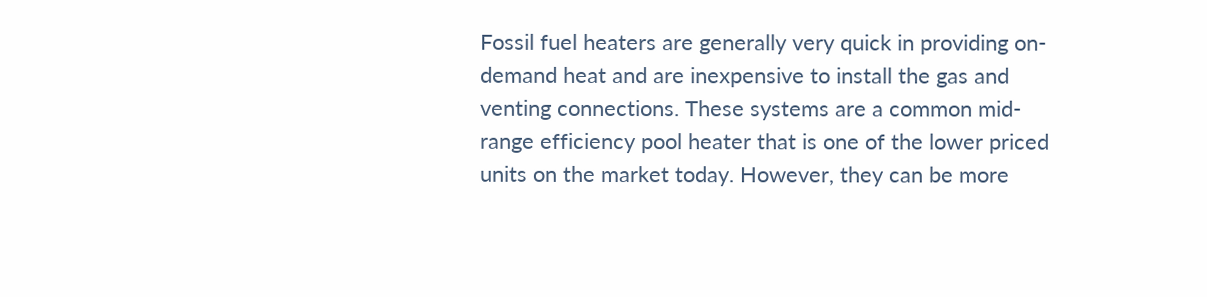Fossil fuel heaters are generally very quick in providing on-demand heat and are inexpensive to install the gas and venting connections. These systems are a common mid-range efficiency pool heater that is one of the lower priced units on the market today. However, they can be more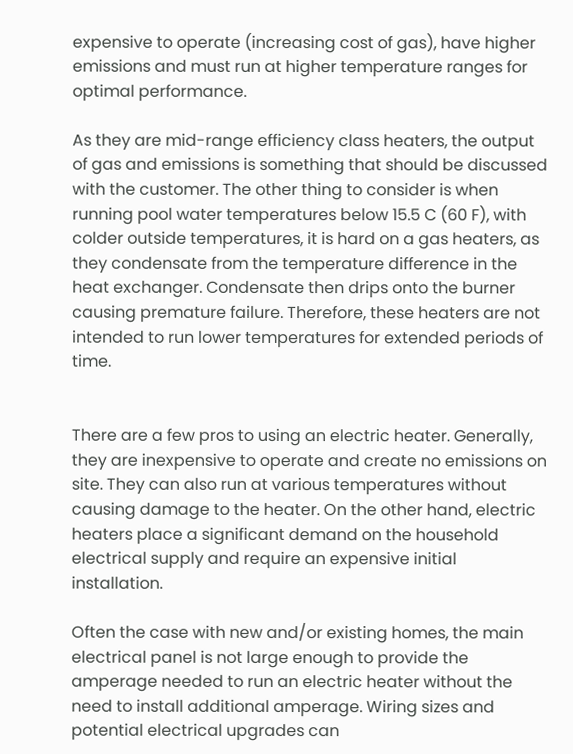expensive to operate (increasing cost of gas), have higher emissions and must run at higher temperature ranges for optimal performance.

As they are mid-range efficiency class heaters, the output of gas and emissions is something that should be discussed with the customer. The other thing to consider is when running pool water temperatures below 15.5 C (60 F), with colder outside temperatures, it is hard on a gas heaters, as they condensate from the temperature difference in the heat exchanger. Condensate then drips onto the burner causing premature failure. Therefore, these heaters are not intended to run lower temperatures for extended periods of time.


There are a few pros to using an electric heater. Generally, they are inexpensive to operate and create no emissions on site. They can also run at various temperatures without causing damage to the heater. On the other hand, electric heaters place a significant demand on the household electrical supply and require an expensive initial installation.

Often the case with new and/or existing homes, the main electrical panel is not large enough to provide the amperage needed to run an electric heater without the need to install additional amperage. Wiring sizes and potential electrical upgrades can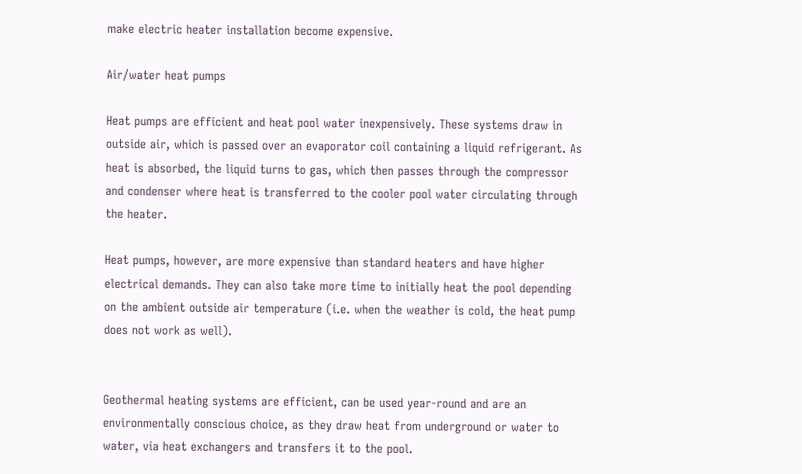make electric heater installation become expensive.

Air/water heat pumps

Heat pumps are efficient and heat pool water inexpensively. These systems draw in outside air, which is passed over an evaporator coil containing a liquid refrigerant. As heat is absorbed, the liquid turns to gas, which then passes through the compressor and condenser where heat is transferred to the cooler pool water circulating through the heater.

Heat pumps, however, are more expensive than standard heaters and have higher electrical demands. They can also take more time to initially heat the pool depending on the ambient outside air temperature (i.e. when the weather is cold, the heat pump does not work as well).


Geothermal heating systems are efficient, can be used year-round and are an environmentally conscious choice, as they draw heat from underground or water to water, via heat exchangers and transfers it to the pool.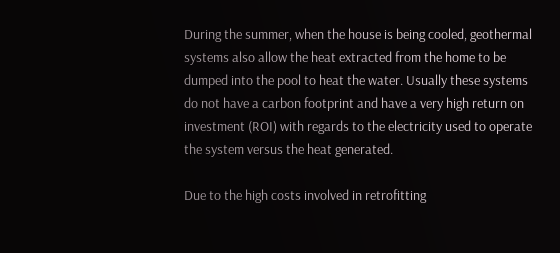During the summer, when the house is being cooled, geothermal systems also allow the heat extracted from the home to be dumped into the pool to heat the water. Usually these systems do not have a carbon footprint and have a very high return on investment (ROI) with regards to the electricity used to operate the system versus the heat generated.

Due to the high costs involved in retrofitting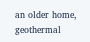an older home, geothermal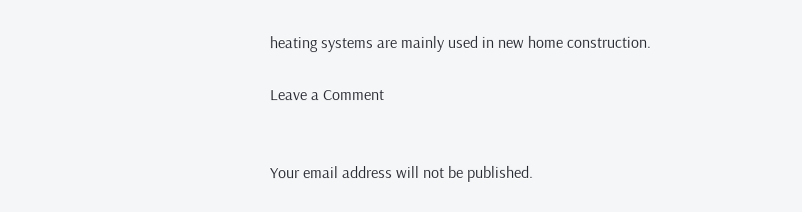heating systems are mainly used in new home construction.

Leave a Comment


Your email address will not be published.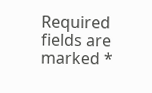Required fields are marked *